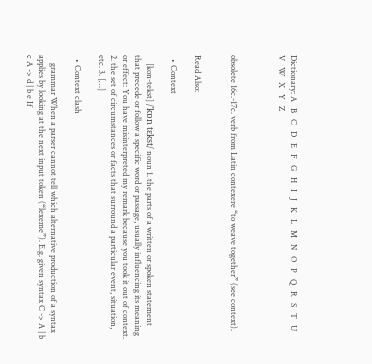Dictionary: A   B   C   D   E   F   G   H   I   J   K   L   M   N   O   P   Q   R   S   T   U   V   W   X   Y   Z



obsolete 16c.-17c. verb from Latin contexere “to weave together” (see context).


Read Also:

  • Context

    [kon-tekst] /ˈkɒn tɛkst/ noun 1. the parts of a written or spoken statement that precede or follow a specific word or passage, usually influencing its meaning or effect: You have misinterpreted my remark because you took it out of context. 2. the set of circumstances or facts that surround a particular event, situation, etc. 3. […]

  • Context clash

    grammar When a parser cannot tell which alternative production of a syntax applies by looking at the next input token (“lexeme”). E.g. given syntax C -> A | b c A -> d | b e If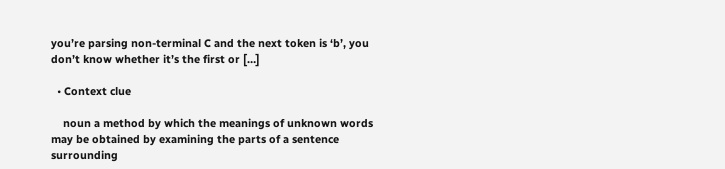you’re parsing non-terminal C and the next token is ‘b’, you don’t know whether it’s the first or […]

  • Context clue

    noun a method by which the meanings of unknown words may be obtained by examining the parts of a sentence surrounding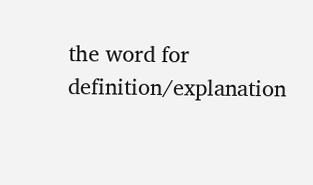the word for definition/explanation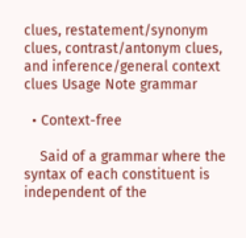clues, restatement/synonym clues, contrast/antonym clues, and inference/general context clues Usage Note grammar

  • Context-free

    Said of a grammar where the syntax of each constituent is independent of the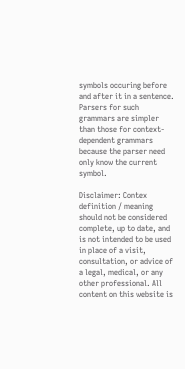symbols occuring before and after it in a sentence. Parsers for such grammars are simpler than those for context-dependent grammars because the parser need only know the current symbol.

Disclaimer: Contex definition / meaning should not be considered complete, up to date, and is not intended to be used in place of a visit, consultation, or advice of a legal, medical, or any other professional. All content on this website is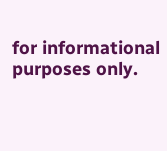for informational purposes only.